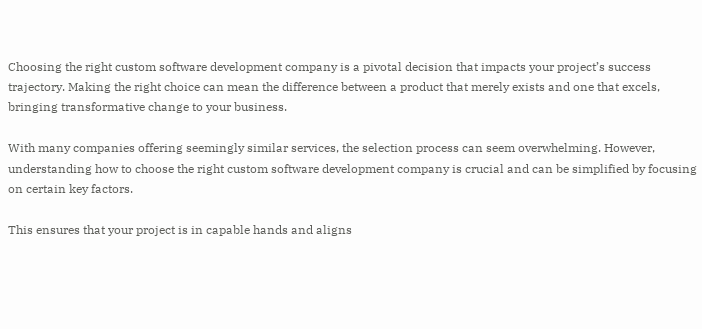Choosing the right custom software development company is a pivotal decision that impacts your project’s success trajectory. Making the right choice can mean the difference between a product that merely exists and one that excels, bringing transformative change to your business.

With many companies offering seemingly similar services, the selection process can seem overwhelming. However, understanding how to choose the right custom software development company is crucial and can be simplified by focusing on certain key factors.

This ensures that your project is in capable hands and aligns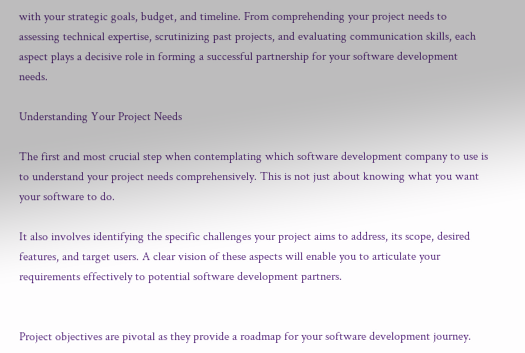with your strategic goals, budget, and timeline. From comprehending your project needs to assessing technical expertise, scrutinizing past projects, and evaluating communication skills, each aspect plays a decisive role in forming a successful partnership for your software development needs.

Understanding Your Project Needs

The first and most crucial step when contemplating which software development company to use is to understand your project needs comprehensively. This is not just about knowing what you want your software to do.

It also involves identifying the specific challenges your project aims to address, its scope, desired features, and target users. A clear vision of these aspects will enable you to articulate your requirements effectively to potential software development partners.


Project objectives are pivotal as they provide a roadmap for your software development journey.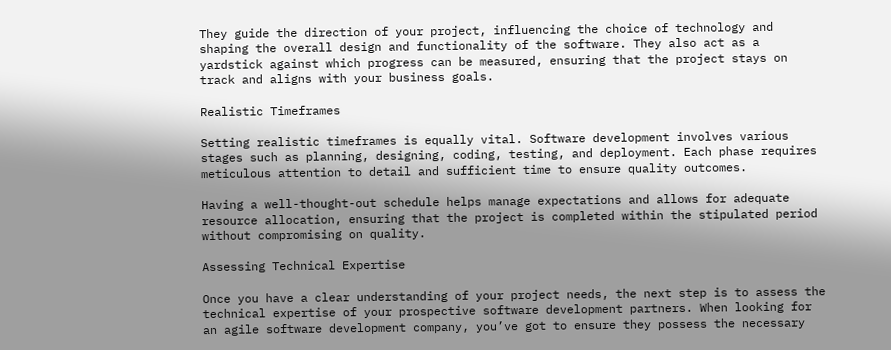They guide the direction of your project, influencing the choice of technology and shaping the overall design and functionality of the software. They also act as a yardstick against which progress can be measured, ensuring that the project stays on track and aligns with your business goals.

Realistic Timeframes

Setting realistic timeframes is equally vital. Software development involves various stages such as planning, designing, coding, testing, and deployment. Each phase requires meticulous attention to detail and sufficient time to ensure quality outcomes.

Having a well-thought-out schedule helps manage expectations and allows for adequate resource allocation, ensuring that the project is completed within the stipulated period without compromising on quality.

Assessing Technical Expertise

Once you have a clear understanding of your project needs, the next step is to assess the technical expertise of your prospective software development partners. When looking for an agile software development company, you’ve got to ensure they possess the necessary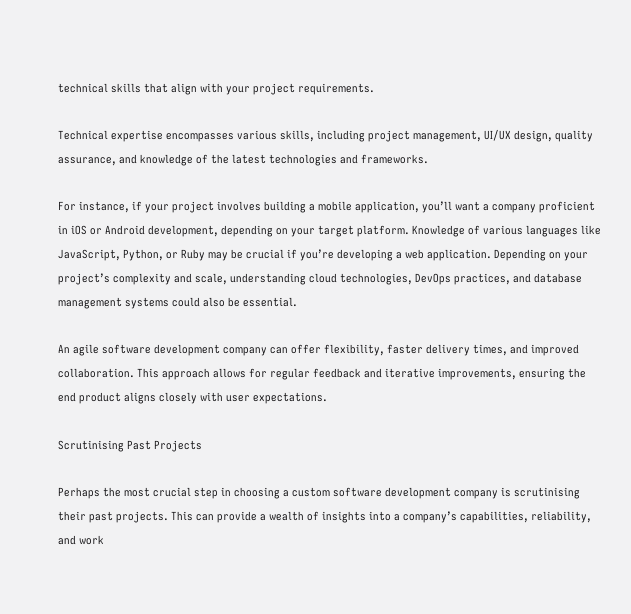technical skills that align with your project requirements.

Technical expertise encompasses various skills, including project management, UI/UX design, quality assurance, and knowledge of the latest technologies and frameworks.

For instance, if your project involves building a mobile application, you’ll want a company proficient in iOS or Android development, depending on your target platform. Knowledge of various languages like JavaScript, Python, or Ruby may be crucial if you’re developing a web application. Depending on your project’s complexity and scale, understanding cloud technologies, DevOps practices, and database management systems could also be essential.

An agile software development company can offer flexibility, faster delivery times, and improved collaboration. This approach allows for regular feedback and iterative improvements, ensuring the end product aligns closely with user expectations.

Scrutinising Past Projects

Perhaps the most crucial step in choosing a custom software development company is scrutinising their past projects. This can provide a wealth of insights into a company’s capabilities, reliability, and work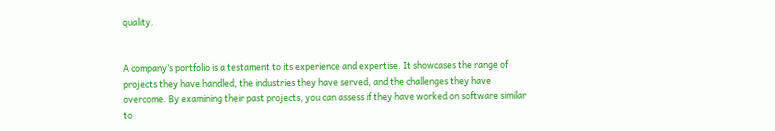quality.


A company’s portfolio is a testament to its experience and expertise. It showcases the range of projects they have handled, the industries they have served, and the challenges they have overcome. By examining their past projects, you can assess if they have worked on software similar to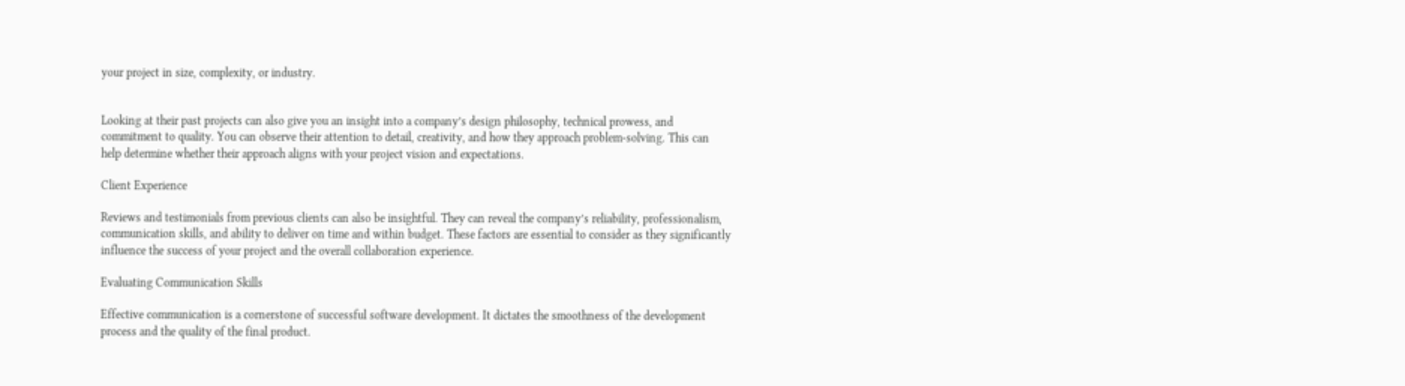your project in size, complexity, or industry.


Looking at their past projects can also give you an insight into a company’s design philosophy, technical prowess, and commitment to quality. You can observe their attention to detail, creativity, and how they approach problem-solving. This can help determine whether their approach aligns with your project vision and expectations.

Client Experience

Reviews and testimonials from previous clients can also be insightful. They can reveal the company’s reliability, professionalism, communication skills, and ability to deliver on time and within budget. These factors are essential to consider as they significantly influence the success of your project and the overall collaboration experience.

Evaluating Communication Skills

Effective communication is a cornerstone of successful software development. It dictates the smoothness of the development process and the quality of the final product.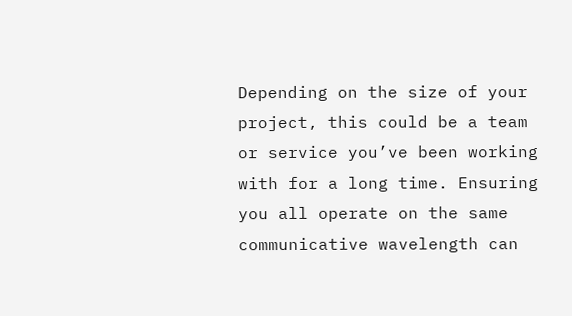Depending on the size of your project, this could be a team or service you’ve been working with for a long time. Ensuring you all operate on the same communicative wavelength can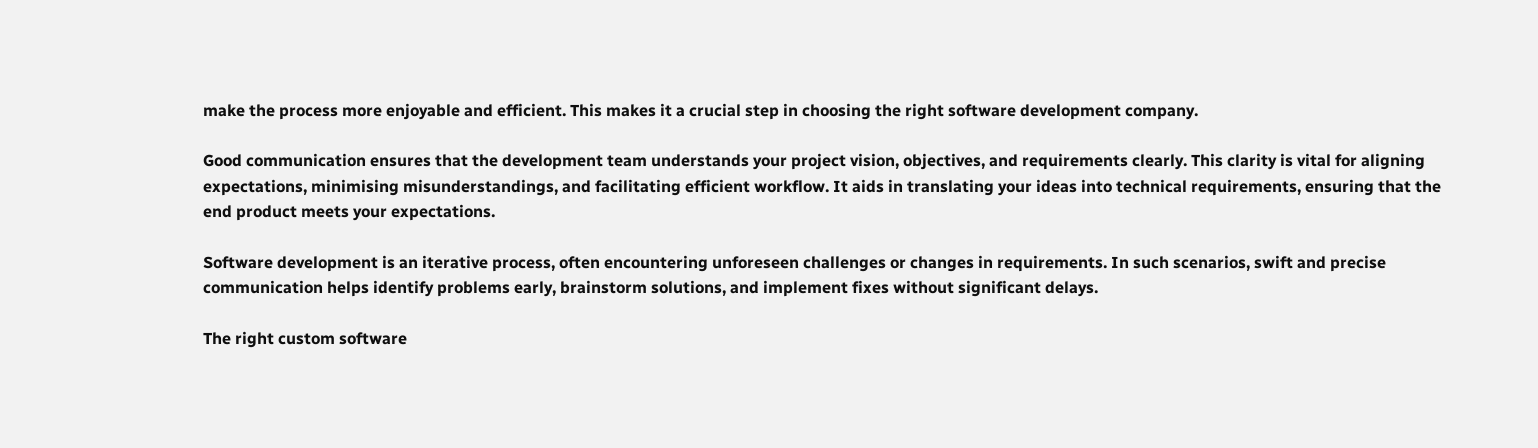make the process more enjoyable and efficient. This makes it a crucial step in choosing the right software development company.

Good communication ensures that the development team understands your project vision, objectives, and requirements clearly. This clarity is vital for aligning expectations, minimising misunderstandings, and facilitating efficient workflow. It aids in translating your ideas into technical requirements, ensuring that the end product meets your expectations.

Software development is an iterative process, often encountering unforeseen challenges or changes in requirements. In such scenarios, swift and precise communication helps identify problems early, brainstorm solutions, and implement fixes without significant delays.

The right custom software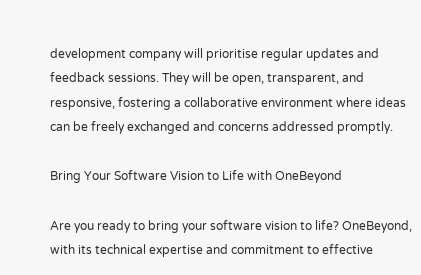development company will prioritise regular updates and feedback sessions. They will be open, transparent, and responsive, fostering a collaborative environment where ideas can be freely exchanged and concerns addressed promptly.

Bring Your Software Vision to Life with OneBeyond

Are you ready to bring your software vision to life? OneBeyond, with its technical expertise and commitment to effective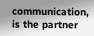communication, is the partner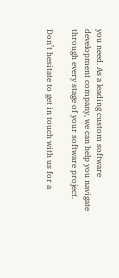you need. As a leading custom software development company, we can help you navigate through every stage of your software project.

Don’t hesitate to get in touch with us for a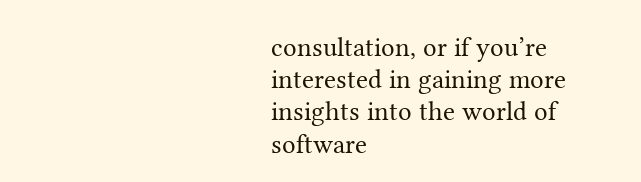consultation, or if you’re interested in gaining more insights into the world of software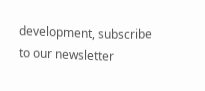development, subscribe to our newsletter